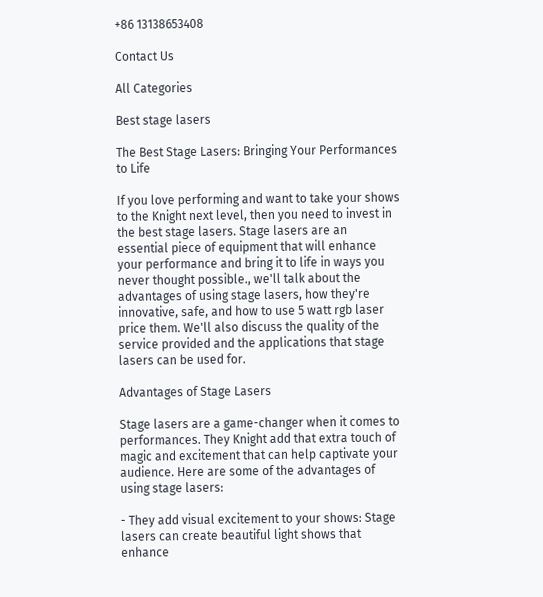+86 13138653408

Contact Us

All Categories

Best stage lasers

The Best Stage Lasers: Bringing Your Performances to Life

If you love performing and want to take your shows to the Knight next level, then you need to invest in the best stage lasers. Stage lasers are an essential piece of equipment that will enhance your performance and bring it to life in ways you never thought possible., we'll talk about the advantages of using stage lasers, how they're innovative, safe, and how to use 5 watt rgb laser price them. We'll also discuss the quality of the service provided and the applications that stage lasers can be used for.

Advantages of Stage Lasers

Stage lasers are a game-changer when it comes to performances. They Knight add that extra touch of magic and excitement that can help captivate your audience. Here are some of the advantages of using stage lasers:

- They add visual excitement to your shows: Stage lasers can create beautiful light shows that enhance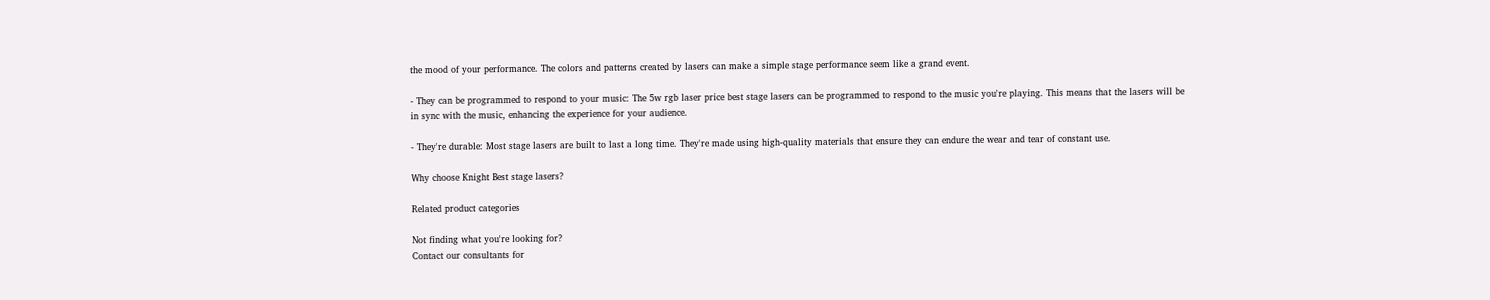the mood of your performance. The colors and patterns created by lasers can make a simple stage performance seem like a grand event.

- They can be programmed to respond to your music: The 5w rgb laser price best stage lasers can be programmed to respond to the music you're playing. This means that the lasers will be in sync with the music, enhancing the experience for your audience.

- They're durable: Most stage lasers are built to last a long time. They're made using high-quality materials that ensure they can endure the wear and tear of constant use.

Why choose Knight Best stage lasers?

Related product categories

Not finding what you're looking for?
Contact our consultants for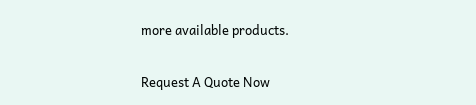more available products.

Request A Quote Now